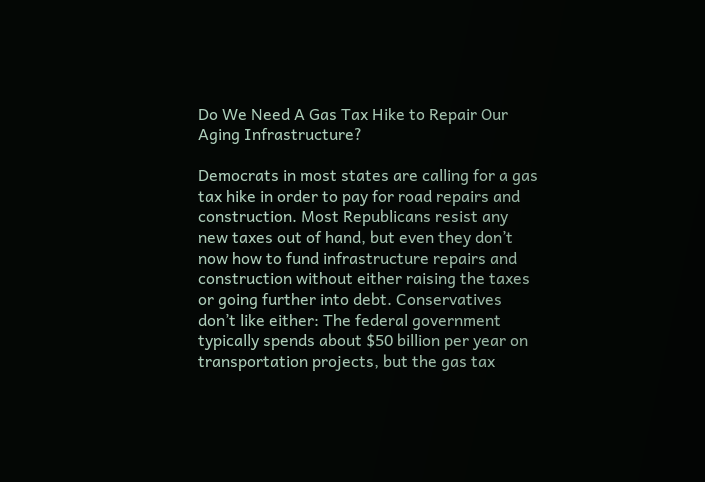Do We Need A Gas Tax Hike to Repair Our Aging Infrastructure?

Democrats in most states are calling for a gas tax hike in order to pay for road repairs and construction. Most Republicans resist any new taxes out of hand, but even they don’t now how to fund infrastructure repairs and construction without either raising the taxes or going further into debt. Conservatives don’t like either: The federal government typically spends about $50 billion per year on transportation projects, but the gas tax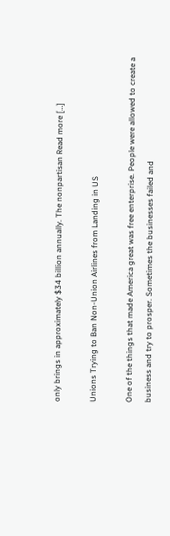only brings in approximately $34 billion annually. The nonpartisan Read more […]

Unions Trying to Ban Non-Union Airlines from Landing in US

One of the things that made America great was free enterprise. People were allowed to create a business and try to prosper. Sometimes the businesses failed and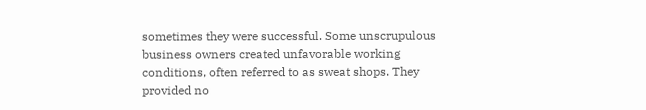sometimes they were successful. Some unscrupulous business owners created unfavorable working conditions, often referred to as sweat shops. They provided no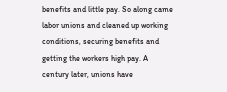benefits and little pay. So along came labor unions and cleaned up working conditions, securing benefits and getting the workers high pay. A century later, unions have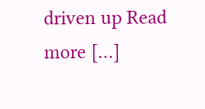driven up Read more […]